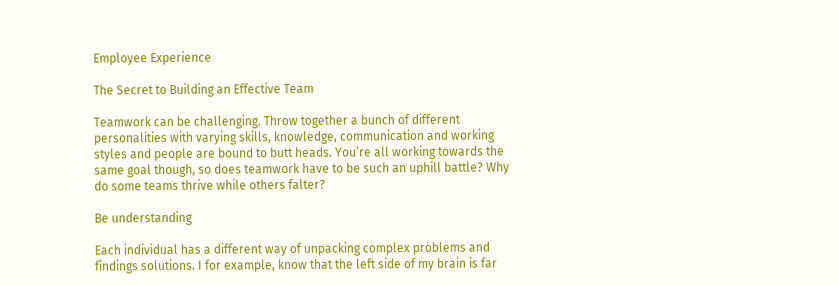Employee Experience

The Secret to Building an Effective Team

Teamwork can be challenging. Throw together a bunch of different personalities with varying skills, knowledge, communication and working styles and people are bound to butt heads. You’re all working towards the same goal though, so does teamwork have to be such an uphill battle? Why do some teams thrive while others falter?

Be understanding

Each individual has a different way of unpacking complex problems and findings solutions. I for example, know that the left side of my brain is far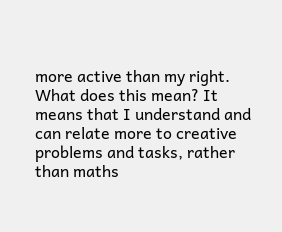more active than my right. What does this mean? It means that I understand and can relate more to creative problems and tasks, rather than maths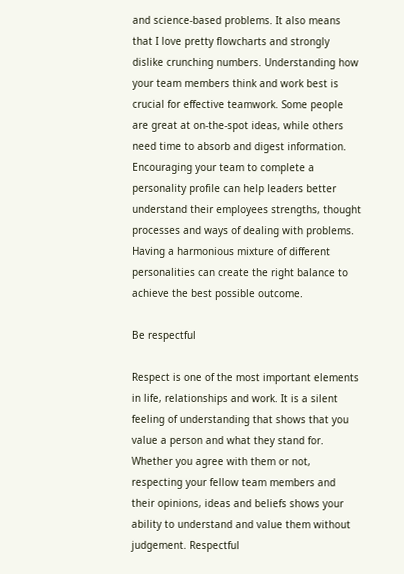and science-based problems. It also means that I love pretty flowcharts and strongly dislike crunching numbers. Understanding how your team members think and work best is crucial for effective teamwork. Some people are great at on-the-spot ideas, while others need time to absorb and digest information. Encouraging your team to complete a personality profile can help leaders better understand their employees strengths, thought processes and ways of dealing with problems. Having a harmonious mixture of different personalities can create the right balance to achieve the best possible outcome.

Be respectful

Respect is one of the most important elements in life, relationships and work. It is a silent feeling of understanding that shows that you value a person and what they stand for. Whether you agree with them or not, respecting your fellow team members and their opinions, ideas and beliefs shows your ability to understand and value them without judgement. Respectful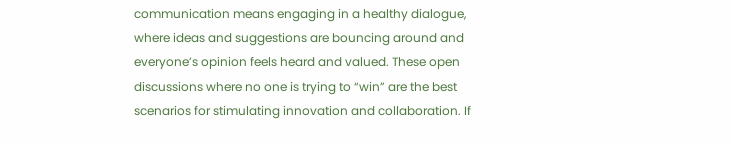communication means engaging in a healthy dialogue, where ideas and suggestions are bouncing around and everyone’s opinion feels heard and valued. These open discussions where no one is trying to “win” are the best scenarios for stimulating innovation and collaboration. If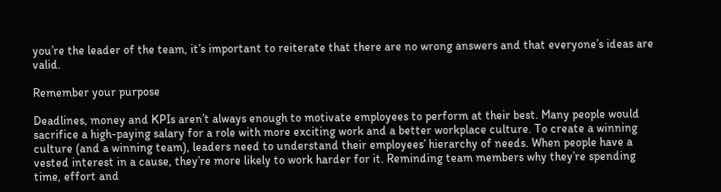you’re the leader of the team, it’s important to reiterate that there are no wrong answers and that everyone’s ideas are valid.

Remember your purpose

Deadlines, money and KPIs aren’t always enough to motivate employees to perform at their best. Many people would sacrifice a high-paying salary for a role with more exciting work and a better workplace culture. To create a winning culture (and a winning team), leaders need to understand their employees’ hierarchy of needs. When people have a vested interest in a cause, they’re more likely to work harder for it. Reminding team members why they’re spending time, effort and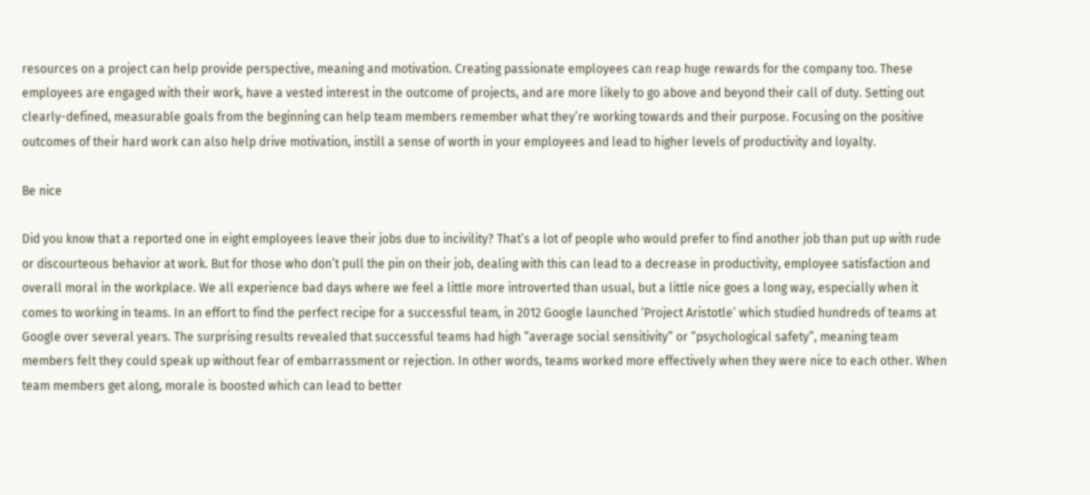resources on a project can help provide perspective, meaning and motivation. Creating passionate employees can reap huge rewards for the company too. These employees are engaged with their work, have a vested interest in the outcome of projects, and are more likely to go above and beyond their call of duty. Setting out clearly-defined, measurable goals from the beginning can help team members remember what they’re working towards and their purpose. Focusing on the positive outcomes of their hard work can also help drive motivation, instill a sense of worth in your employees and lead to higher levels of productivity and loyalty.

Be nice

Did you know that a reported one in eight employees leave their jobs due to incivility? That’s a lot of people who would prefer to find another job than put up with rude or discourteous behavior at work. But for those who don’t pull the pin on their job, dealing with this can lead to a decrease in productivity, employee satisfaction and overall moral in the workplace. We all experience bad days where we feel a little more introverted than usual, but a little nice goes a long way, especially when it comes to working in teams. In an effort to find the perfect recipe for a successful team, in 2012 Google launched ‘Project Aristotle’ which studied hundreds of teams at Google over several years. The surprising results revealed that successful teams had high “average social sensitivity” or “psychological safety”, meaning team members felt they could speak up without fear of embarrassment or rejection. In other words, teams worked more effectively when they were nice to each other. When team members get along, morale is boosted which can lead to better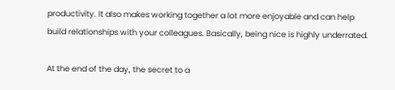productivity. It also makes working together a lot more enjoyable and can help build relationships with your colleagues. Basically, being nice is highly underrated.

At the end of the day, the secret to a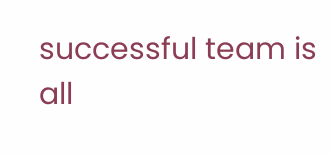successful team is all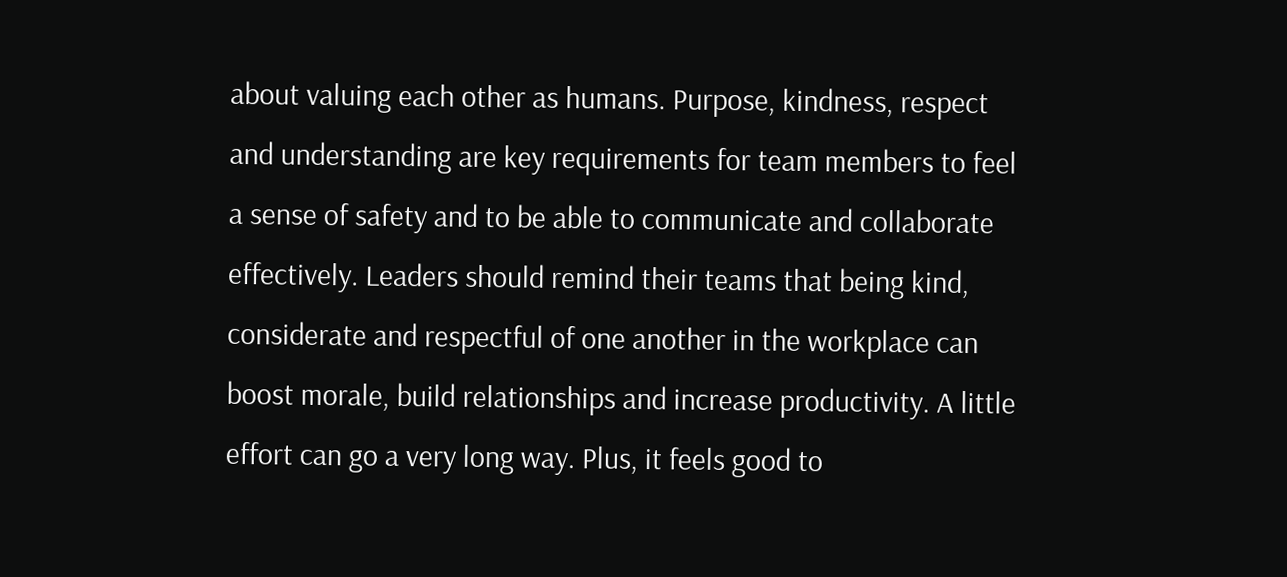about valuing each other as humans. Purpose, kindness, respect and understanding are key requirements for team members to feel a sense of safety and to be able to communicate and collaborate effectively. Leaders should remind their teams that being kind, considerate and respectful of one another in the workplace can boost morale, build relationships and increase productivity. A little effort can go a very long way. Plus, it feels good to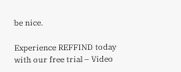be nice.

Experience REFFIND today with our free trial – Video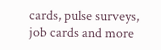cards, pulse surveys, job cards and more